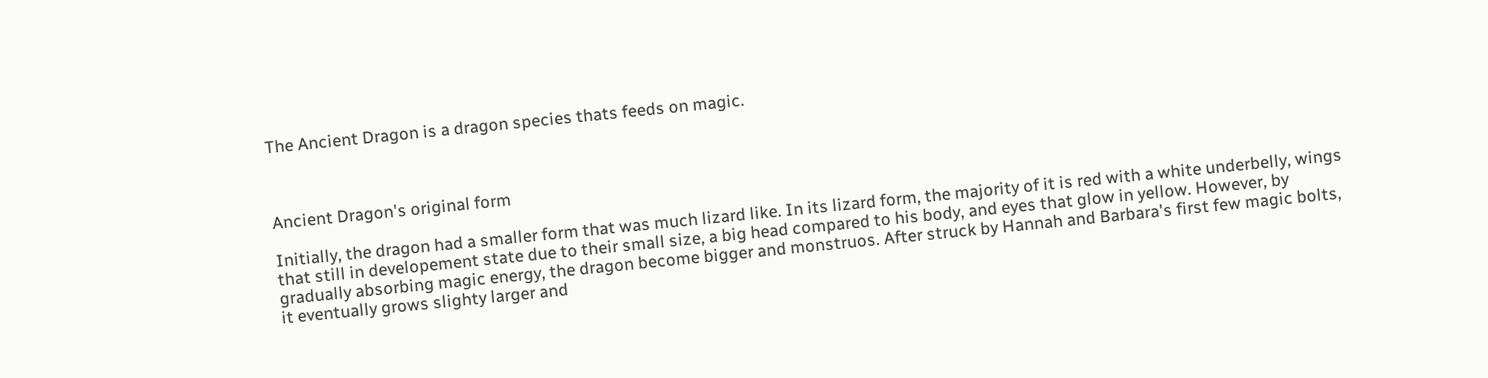The Ancient Dragon is a dragon species thats feeds on magic.



Ancient Dragon's original form

Initially, the dragon had a smaller form that was much lizard like. In its lizard form, the majority of it is red with a white underbelly, wings that still in developement state due to their small size, a big head compared to his body, and eyes that glow in yellow. However, by gradually absorbing magic energy, the dragon become bigger and monstruos. After struck by Hannah and Barbara's first few magic bolts, it eventually grows slighty larger and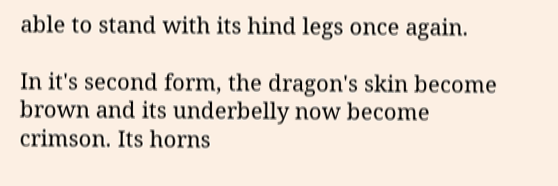able to stand with its hind legs once again.

In it's second form, the dragon's skin become brown and its underbelly now become crimson. Its horns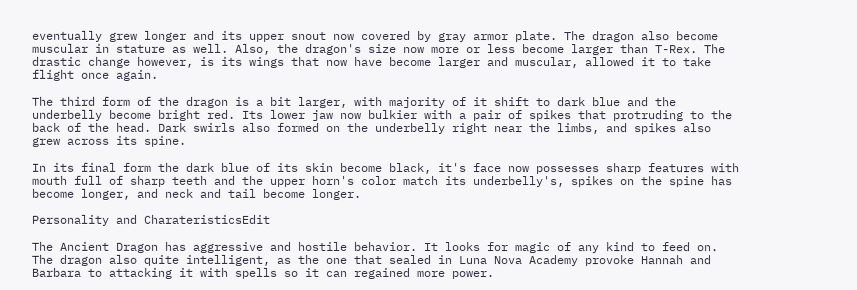eventually grew longer and its upper snout now covered by gray armor plate. The dragon also become muscular in stature as well. Also, the dragon's size now more or less become larger than T-Rex. The drastic change however, is its wings that now have become larger and muscular, allowed it to take flight once again.

The third form of the dragon is a bit larger, with majority of it shift to dark blue and the underbelly become bright red. Its lower jaw now bulkier with a pair of spikes that protruding to the back of the head. Dark swirls also formed on the underbelly right near the limbs, and spikes also grew across its spine.

In its final form the dark blue of its skin become black, it's face now possesses sharp features with mouth full of sharp teeth and the upper horn's color match its underbelly's, spikes on the spine has become longer, and neck and tail become longer.

Personality and CharateristicsEdit

The Ancient Dragon has aggressive and hostile behavior. It looks for magic of any kind to feed on. The dragon also quite intelligent, as the one that sealed in Luna Nova Academy provoke Hannah and Barbara to attacking it with spells so it can regained more power.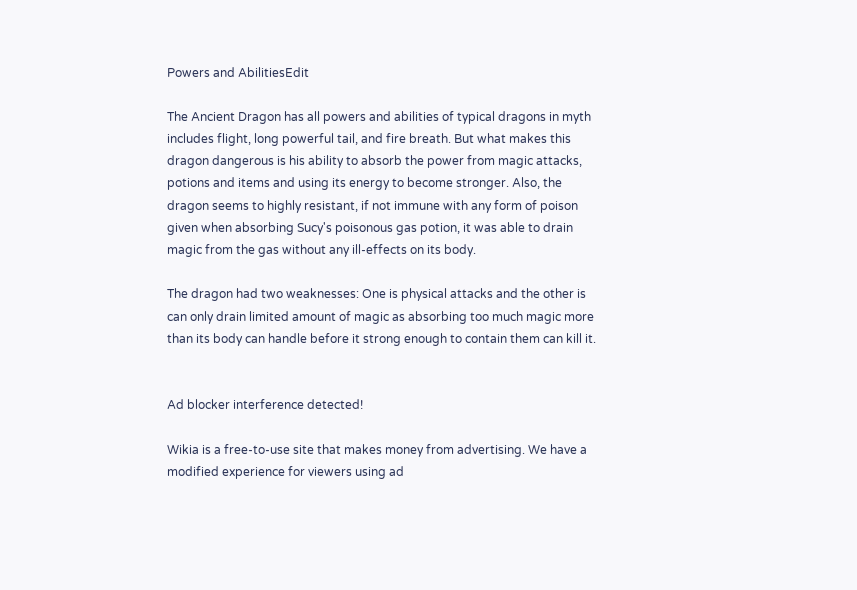Powers and AbilitiesEdit

The Ancient Dragon has all powers and abilities of typical dragons in myth includes flight, long powerful tail, and fire breath. But what makes this dragon dangerous is his ability to absorb the power from magic attacks, potions and items and using its energy to become stronger. Also, the dragon seems to highly resistant, if not immune with any form of poison given when absorbing Sucy's poisonous gas potion, it was able to drain magic from the gas without any ill-effects on its body.

The dragon had two weaknesses: One is physical attacks and the other is can only drain limited amount of magic as absorbing too much magic more than its body can handle before it strong enough to contain them can kill it.


Ad blocker interference detected!

Wikia is a free-to-use site that makes money from advertising. We have a modified experience for viewers using ad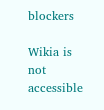blockers

Wikia is not accessible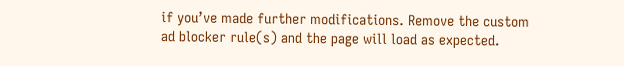if you’ve made further modifications. Remove the custom ad blocker rule(s) and the page will load as expected.